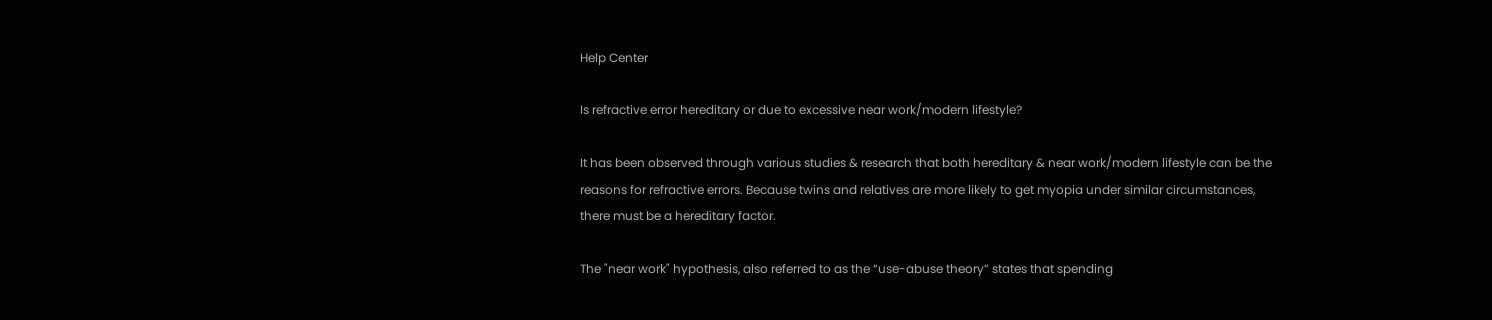Help Center

Is refractive error hereditary or due to excessive near work/modern lifestyle?

It has been observed through various studies & research that both hereditary & near work/modern lifestyle can be the reasons for refractive errors. Because twins and relatives are more likely to get myopia under similar circumstances, there must be a hereditary factor.

The "near work" hypothesis, also referred to as the “use-abuse theory” states that spending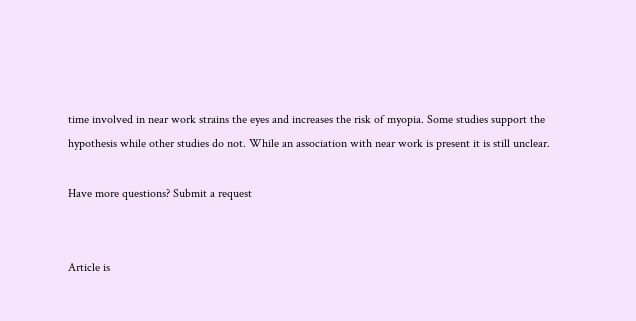time involved in near work strains the eyes and increases the risk of myopia. Some studies support the hypothesis while other studies do not. While an association with near work is present it is still unclear.

Have more questions? Submit a request


Article is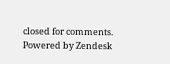closed for comments.
Powered by Zendesk